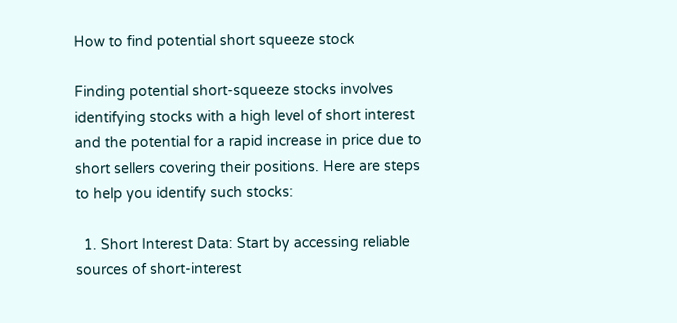How to find potential short squeeze stock

Finding potential short-squeeze stocks involves identifying stocks with a high level of short interest and the potential for a rapid increase in price due to short sellers covering their positions. Here are steps to help you identify such stocks:

  1. Short Interest Data: Start by accessing reliable sources of short-interest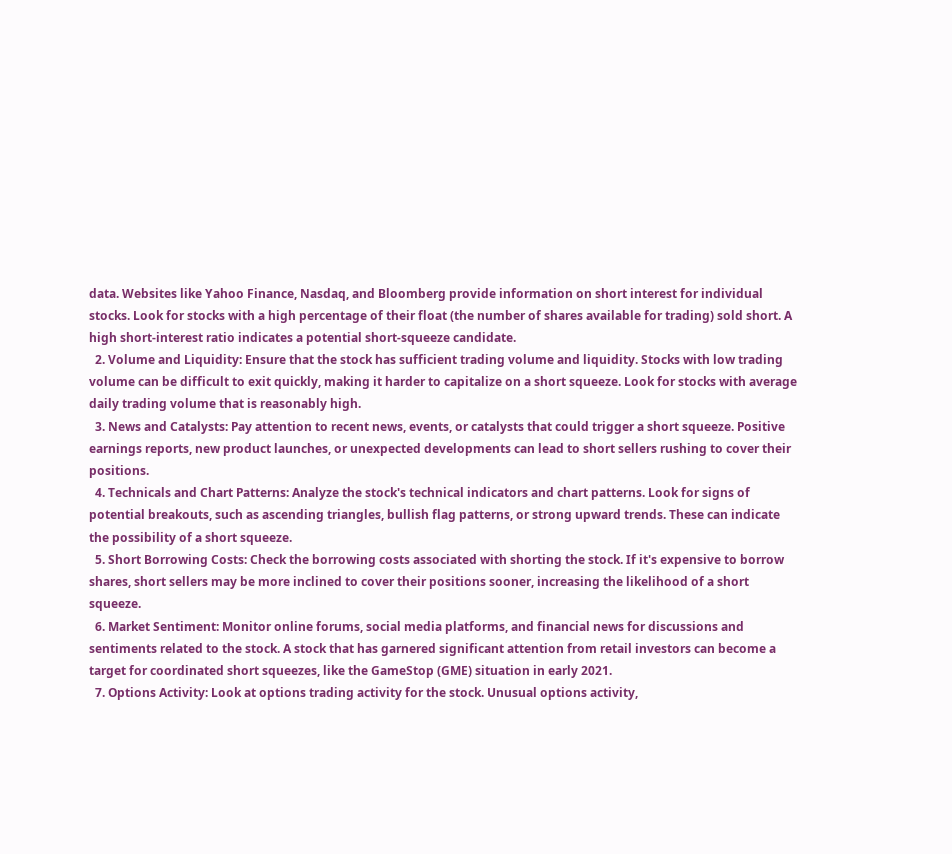data. Websites like Yahoo Finance, Nasdaq, and Bloomberg provide information on short interest for individual stocks. Look for stocks with a high percentage of their float (the number of shares available for trading) sold short. A high short-interest ratio indicates a potential short-squeeze candidate.
  2. Volume and Liquidity: Ensure that the stock has sufficient trading volume and liquidity. Stocks with low trading volume can be difficult to exit quickly, making it harder to capitalize on a short squeeze. Look for stocks with average daily trading volume that is reasonably high.
  3. News and Catalysts: Pay attention to recent news, events, or catalysts that could trigger a short squeeze. Positive earnings reports, new product launches, or unexpected developments can lead to short sellers rushing to cover their positions.
  4. Technicals and Chart Patterns: Analyze the stock's technical indicators and chart patterns. Look for signs of potential breakouts, such as ascending triangles, bullish flag patterns, or strong upward trends. These can indicate the possibility of a short squeeze.
  5. Short Borrowing Costs: Check the borrowing costs associated with shorting the stock. If it's expensive to borrow shares, short sellers may be more inclined to cover their positions sooner, increasing the likelihood of a short squeeze.
  6. Market Sentiment: Monitor online forums, social media platforms, and financial news for discussions and sentiments related to the stock. A stock that has garnered significant attention from retail investors can become a target for coordinated short squeezes, like the GameStop (GME) situation in early 2021.
  7. Options Activity: Look at options trading activity for the stock. Unusual options activity,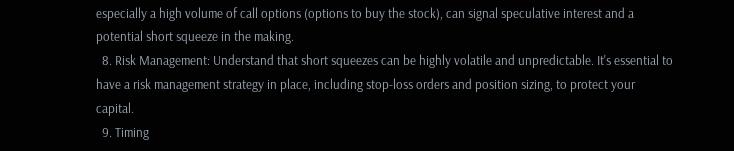especially a high volume of call options (options to buy the stock), can signal speculative interest and a potential short squeeze in the making.
  8. Risk Management: Understand that short squeezes can be highly volatile and unpredictable. It's essential to have a risk management strategy in place, including stop-loss orders and position sizing, to protect your capital.
  9. Timing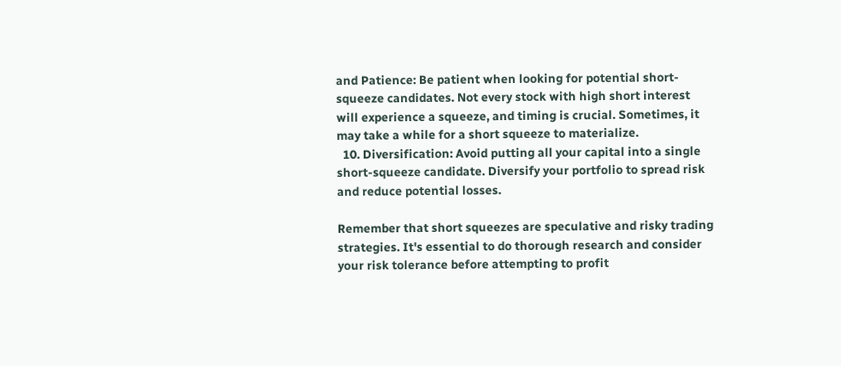and Patience: Be patient when looking for potential short-squeeze candidates. Not every stock with high short interest will experience a squeeze, and timing is crucial. Sometimes, it may take a while for a short squeeze to materialize.
  10. Diversification: Avoid putting all your capital into a single short-squeeze candidate. Diversify your portfolio to spread risk and reduce potential losses.

Remember that short squeezes are speculative and risky trading strategies. It's essential to do thorough research and consider your risk tolerance before attempting to profit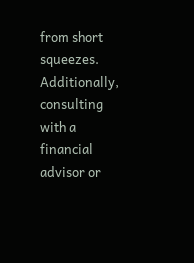from short squeezes. Additionally, consulting with a financial advisor or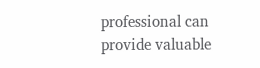professional can provide valuable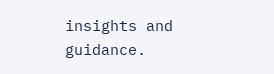insights and guidance.